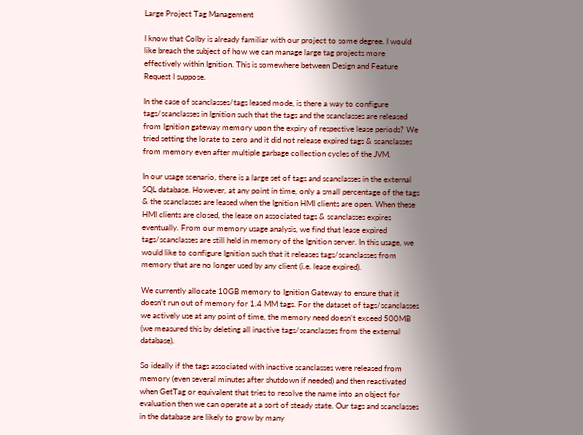Large Project Tag Management

I know that Colby is already familiar with our project to some degree. I would like breach the subject of how we can manage large tag projects more effectively within Ignition. This is somewhere between Design and Feature Request I suppose.

In the case of scanclasses/tags leased mode, is there a way to configure tags/scanclasses in Ignition such that the tags and the scanclasses are released from Ignition gateway memory upon the expiry of respective lease periods? We tried setting the lorate to zero and it did not release expired tags & scanclasses from memory even after multiple garbage collection cycles of the JVM.

In our usage scenario, there is a large set of tags and scanclasses in the external SQL database. However, at any point in time, only a small percentage of the tags & the scanclasses are leased when the Ignition HMI clients are open. When these HMI clients are closed, the lease on associated tags & scanclasses expires eventually. From our memory usage analysis, we find that lease expired tags/scanclasses are still held in memory of the Ignition server. In this usage, we would like to configure Ignition such that it releases tags/scanclasses from memory that are no longer used by any client (i.e. lease expired).

We currently allocate 10GB memory to Ignition Gateway to ensure that it doesn’t run out of memory for 1.4 MM tags. For the dataset of tags/scanclasses we actively use at any point of time, the memory need doesn’t exceed 500MB (we measured this by deleting all inactive tags/scanclasses from the external database).

So ideally if the tags associated with inactive scanclasses were released from memory (even several minutes after shutdown if needed) and then reactivated when GetTag or equivalent that tries to resolve the name into an object for evaluation then we can operate at a sort of steady state. Our tags and scanclasses in the database are likely to grow by many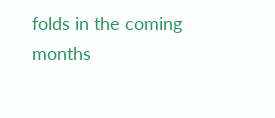folds in the coming months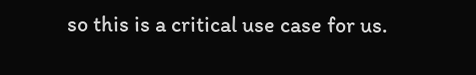so this is a critical use case for us.